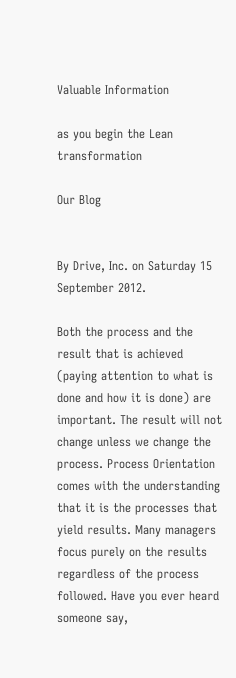Valuable Information

as you begin the Lean transformation

Our Blog


By Drive, Inc. on Saturday 15 September 2012.

Both the process and the result that is achieved (paying attention to what is done and how it is done) are important. The result will not change unless we change the process. Process Orientation comes with the understanding that it is the processes that yield results. Many managers focus purely on the results regardless of the process followed. Have you ever heard someone say,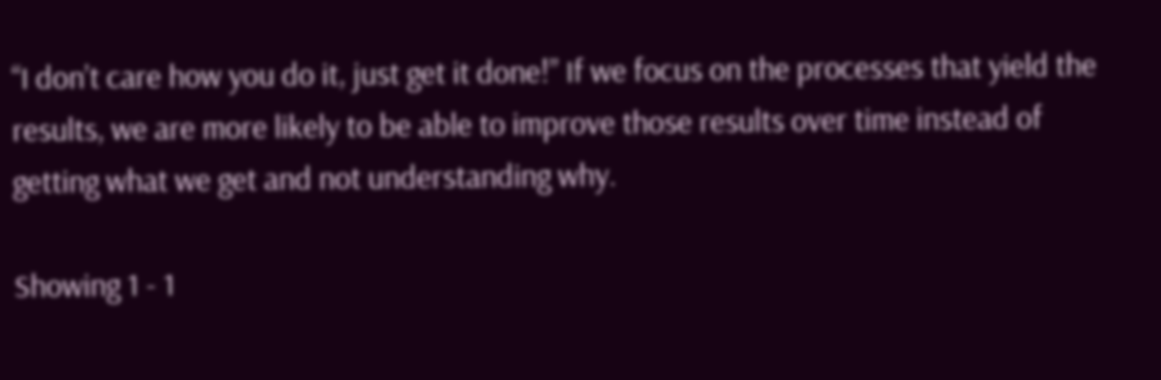“I don’t care how you do it, just get it done!” If we focus on the processes that yield the results, we are more likely to be able to improve those results over time instead of getting what we get and not understanding why.

Showing 1 - 1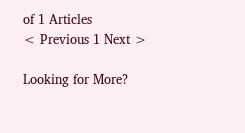of 1 Articles
< Previous 1 Next >

Looking for More?